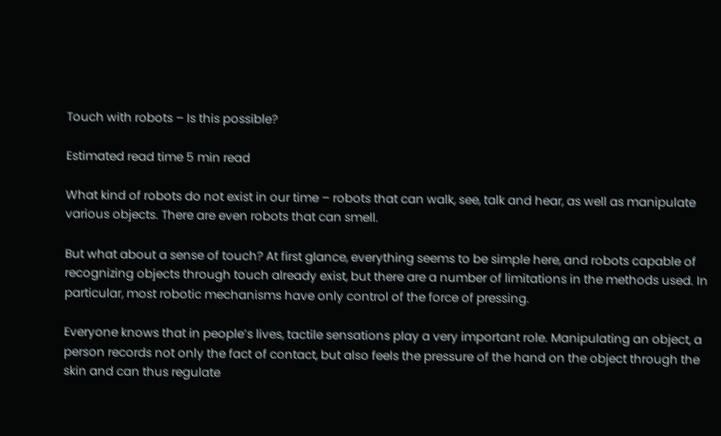Touch with robots – Is this possible?

Estimated read time 5 min read

What kind of robots do not exist in our time – robots that can walk, see, talk and hear, as well as manipulate various objects. There are even robots that can smell.

But what about a sense of touch? At first glance, everything seems to be simple here, and robots capable of recognizing objects through touch already exist, but there are a number of limitations in the methods used. In particular, most robotic mechanisms have only control of the force of pressing.

Everyone knows that in people’s lives, tactile sensations play a very important role. Manipulating an object, a person records not only the fact of contact, but also feels the pressure of the hand on the object through the skin and can thus regulate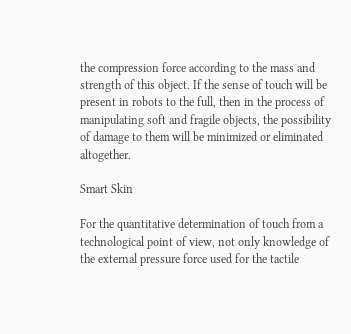the compression force according to the mass and strength of this object. If the sense of touch will be present in robots to the full, then in the process of manipulating soft and fragile objects, the possibility of damage to them will be minimized or eliminated altogether.

Smart Skin

For the quantitative determination of touch from a technological point of view, not only knowledge of the external pressure force used for the tactile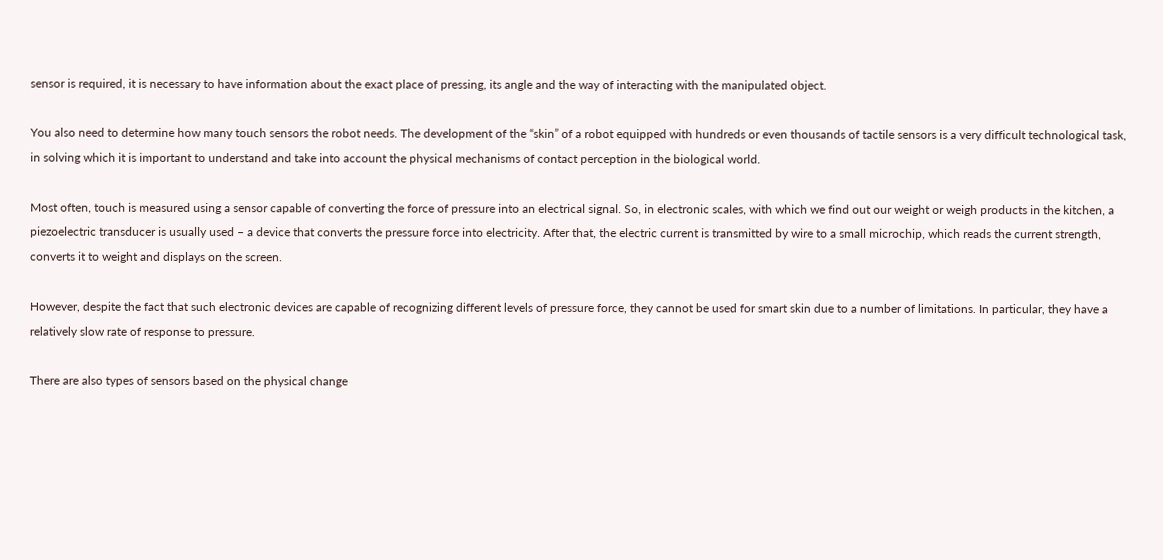sensor is required, it is necessary to have information about the exact place of pressing, its angle and the way of interacting with the manipulated object.

You also need to determine how many touch sensors the robot needs. The development of the “skin” of a robot equipped with hundreds or even thousands of tactile sensors is a very difficult technological task, in solving which it is important to understand and take into account the physical mechanisms of contact perception in the biological world.

Most often, touch is measured using a sensor capable of converting the force of pressure into an electrical signal. So, in electronic scales, with which we find out our weight or weigh products in the kitchen, a piezoelectric transducer is usually used – a device that converts the pressure force into electricity. After that, the electric current is transmitted by wire to a small microchip, which reads the current strength, converts it to weight and displays on the screen.

However, despite the fact that such electronic devices are capable of recognizing different levels of pressure force, they cannot be used for smart skin due to a number of limitations. In particular, they have a relatively slow rate of response to pressure.

There are also types of sensors based on the physical change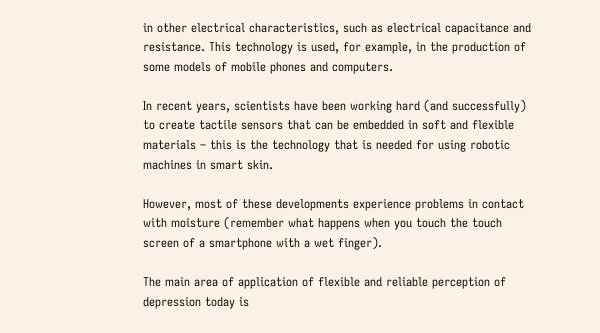in other electrical characteristics, such as electrical capacitance and resistance. This technology is used, for example, in the production of some models of mobile phones and computers.

In recent years, scientists have been working hard (and successfully) to create tactile sensors that can be embedded in soft and flexible materials – this is the technology that is needed for using robotic machines in smart skin.

However, most of these developments experience problems in contact with moisture (remember what happens when you touch the touch screen of a smartphone with a wet finger).

The main area of application of flexible and reliable perception of depression today is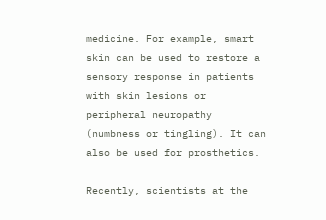medicine. For example, smart skin can be used to restore a sensory response in patients with skin lesions or peripheral neuropathy (numbness or tingling). It can also be used for prosthetics.

Recently, scientists at the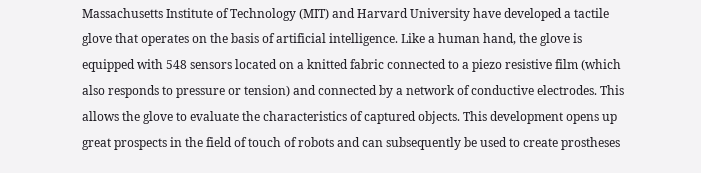Massachusetts Institute of Technology (MIT) and Harvard University have developed a tactile glove that operates on the basis of artificial intelligence. Like a human hand, the glove is equipped with 548 sensors located on a knitted fabric connected to a piezo resistive film (which also responds to pressure or tension) and connected by a network of conductive electrodes. This allows the glove to evaluate the characteristics of captured objects. This development opens up great prospects in the field of touch of robots and can subsequently be used to create prostheses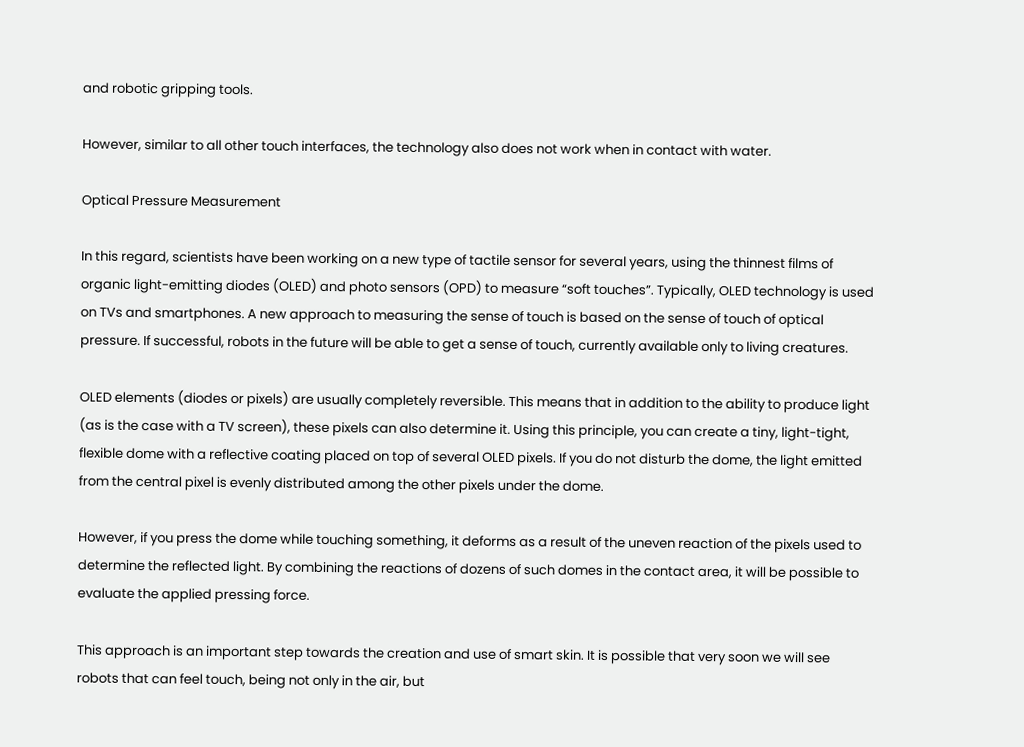and robotic gripping tools.

However, similar to all other touch interfaces, the technology also does not work when in contact with water.

Optical Pressure Measurement

In this regard, scientists have been working on a new type of tactile sensor for several years, using the thinnest films of organic light-emitting diodes (OLED) and photo sensors (OPD) to measure “soft touches”. Typically, OLED technology is used on TVs and smartphones. A new approach to measuring the sense of touch is based on the sense of touch of optical pressure. If successful, robots in the future will be able to get a sense of touch, currently available only to living creatures.

OLED elements (diodes or pixels) are usually completely reversible. This means that in addition to the ability to produce light (as is the case with a TV screen), these pixels can also determine it. Using this principle, you can create a tiny, light-tight, flexible dome with a reflective coating placed on top of several OLED pixels. If you do not disturb the dome, the light emitted from the central pixel is evenly distributed among the other pixels under the dome.

However, if you press the dome while touching something, it deforms as a result of the uneven reaction of the pixels used to determine the reflected light. By combining the reactions of dozens of such domes in the contact area, it will be possible to evaluate the applied pressing force.

This approach is an important step towards the creation and use of smart skin. It is possible that very soon we will see robots that can feel touch, being not only in the air, but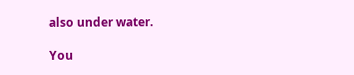also under water.

You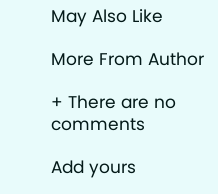May Also Like

More From Author

+ There are no comments

Add yours